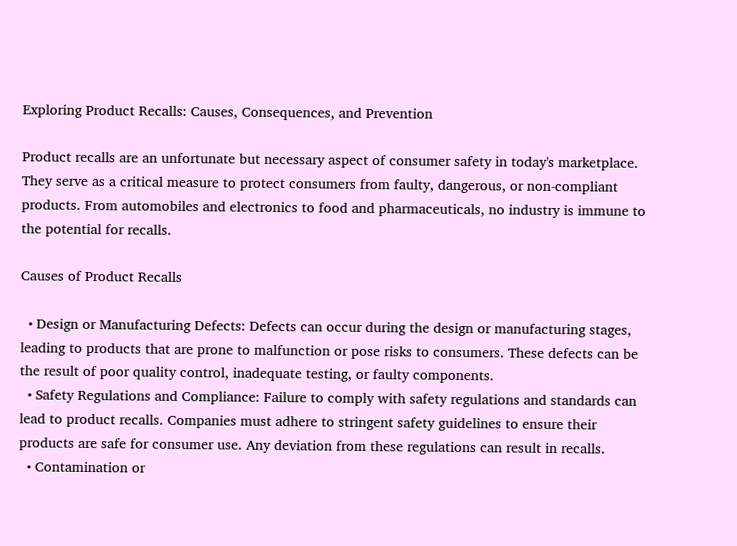Exploring Product Recalls: Causes, Consequences, and Prevention

Product recalls are an unfortunate but necessary aspect of consumer safety in today's marketplace. They serve as a critical measure to protect consumers from faulty, dangerous, or non-compliant products. From automobiles and electronics to food and pharmaceuticals, no industry is immune to the potential for recalls.

Causes of Product Recalls

  • Design or Manufacturing Defects: Defects can occur during the design or manufacturing stages, leading to products that are prone to malfunction or pose risks to consumers. These defects can be the result of poor quality control, inadequate testing, or faulty components.
  • Safety Regulations and Compliance: Failure to comply with safety regulations and standards can lead to product recalls. Companies must adhere to stringent safety guidelines to ensure their products are safe for consumer use. Any deviation from these regulations can result in recalls.
  • Contamination or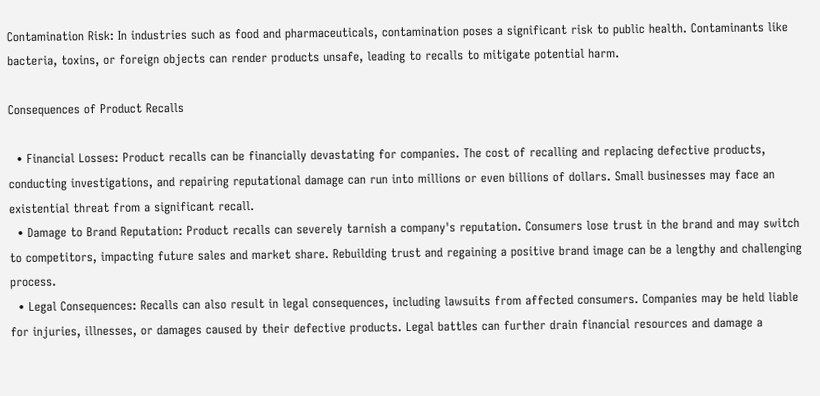Contamination Risk: In industries such as food and pharmaceuticals, contamination poses a significant risk to public health. Contaminants like bacteria, toxins, or foreign objects can render products unsafe, leading to recalls to mitigate potential harm.

Consequences of Product Recalls

  • Financial Losses: Product recalls can be financially devastating for companies. The cost of recalling and replacing defective products, conducting investigations, and repairing reputational damage can run into millions or even billions of dollars. Small businesses may face an existential threat from a significant recall.
  • Damage to Brand Reputation: Product recalls can severely tarnish a company's reputation. Consumers lose trust in the brand and may switch to competitors, impacting future sales and market share. Rebuilding trust and regaining a positive brand image can be a lengthy and challenging process.
  • Legal Consequences: Recalls can also result in legal consequences, including lawsuits from affected consumers. Companies may be held liable for injuries, illnesses, or damages caused by their defective products. Legal battles can further drain financial resources and damage a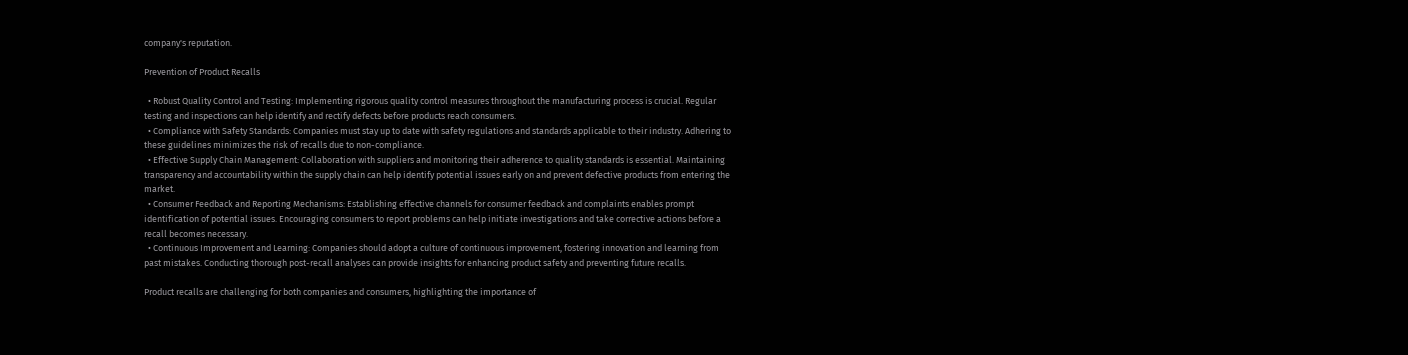company's reputation.

Prevention of Product Recalls

  • Robust Quality Control and Testing: Implementing rigorous quality control measures throughout the manufacturing process is crucial. Regular testing and inspections can help identify and rectify defects before products reach consumers.
  • Compliance with Safety Standards: Companies must stay up to date with safety regulations and standards applicable to their industry. Adhering to these guidelines minimizes the risk of recalls due to non-compliance.
  • Effective Supply Chain Management: Collaboration with suppliers and monitoring their adherence to quality standards is essential. Maintaining transparency and accountability within the supply chain can help identify potential issues early on and prevent defective products from entering the market.
  • Consumer Feedback and Reporting Mechanisms: Establishing effective channels for consumer feedback and complaints enables prompt identification of potential issues. Encouraging consumers to report problems can help initiate investigations and take corrective actions before a recall becomes necessary.
  • Continuous Improvement and Learning: Companies should adopt a culture of continuous improvement, fostering innovation and learning from past mistakes. Conducting thorough post-recall analyses can provide insights for enhancing product safety and preventing future recalls.

Product recalls are challenging for both companies and consumers, highlighting the importance of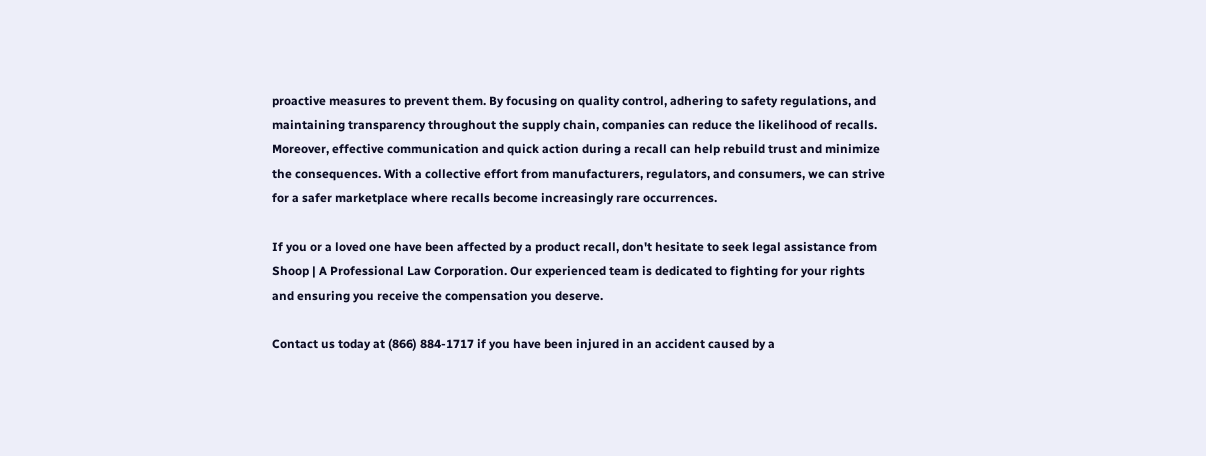proactive measures to prevent them. By focusing on quality control, adhering to safety regulations, and maintaining transparency throughout the supply chain, companies can reduce the likelihood of recalls. Moreover, effective communication and quick action during a recall can help rebuild trust and minimize the consequences. With a collective effort from manufacturers, regulators, and consumers, we can strive for a safer marketplace where recalls become increasingly rare occurrences.

If you or a loved one have been affected by a product recall, don't hesitate to seek legal assistance from Shoop | A Professional Law Corporation. Our experienced team is dedicated to fighting for your rights and ensuring you receive the compensation you deserve.

Contact us today at (866) 884-1717 if you have been injured in an accident caused by a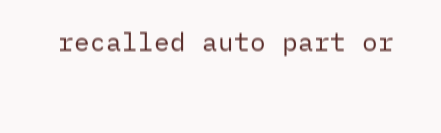recalled auto part or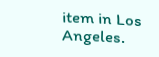item in Los Angeles.